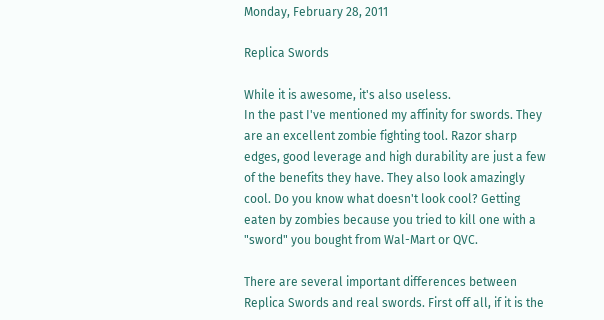Monday, February 28, 2011

Replica Swords

While it is awesome, it's also useless.
In the past I've mentioned my affinity for swords. They are an excellent zombie fighting tool. Razor sharp edges, good leverage and high durability are just a few of the benefits they have. They also look amazingly cool. Do you know what doesn't look cool? Getting eaten by zombies because you tried to kill one with a "sword" you bought from Wal-Mart or QVC.

There are several important differences between Replica Swords and real swords. First off all, if it is the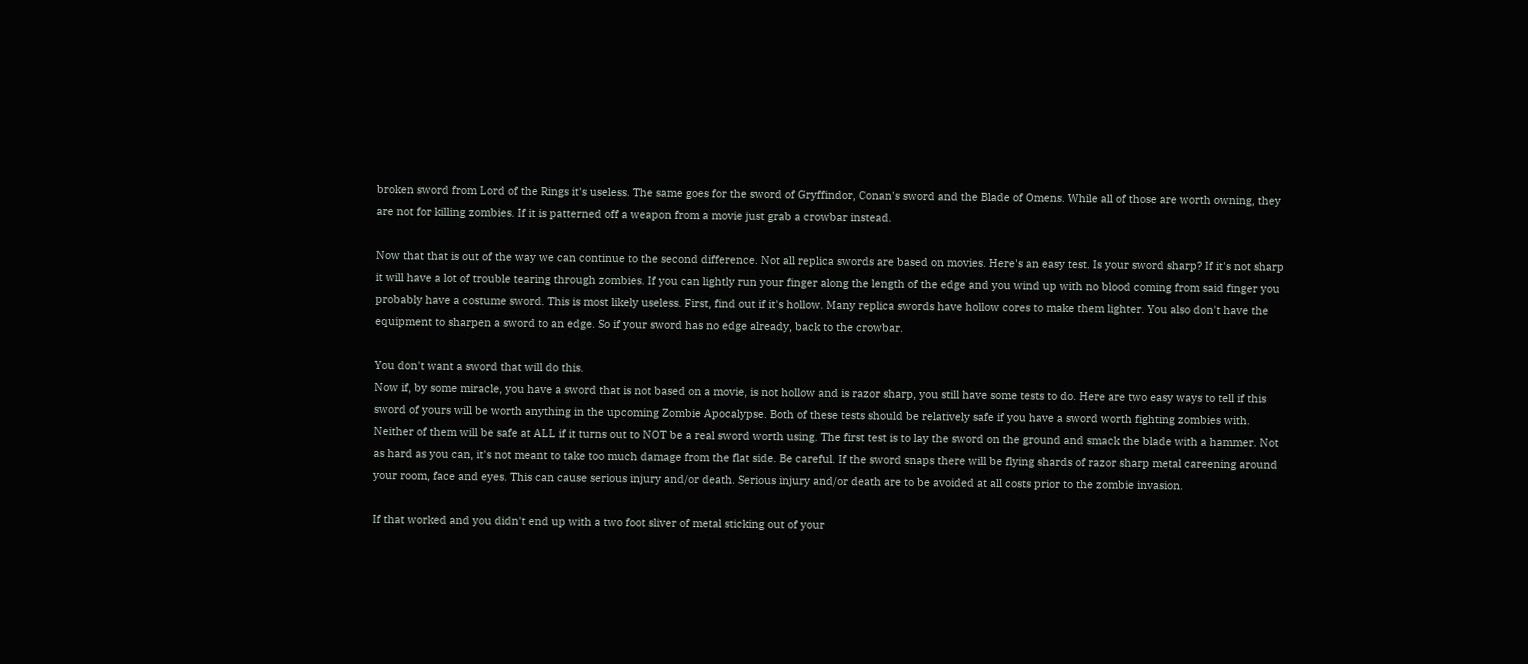broken sword from Lord of the Rings it's useless. The same goes for the sword of Gryffindor, Conan's sword and the Blade of Omens. While all of those are worth owning, they are not for killing zombies. If it is patterned off a weapon from a movie just grab a crowbar instead.

Now that that is out of the way we can continue to the second difference. Not all replica swords are based on movies. Here's an easy test. Is your sword sharp? If it's not sharp it will have a lot of trouble tearing through zombies. If you can lightly run your finger along the length of the edge and you wind up with no blood coming from said finger you probably have a costume sword. This is most likely useless. First, find out if it's hollow. Many replica swords have hollow cores to make them lighter. You also don't have the equipment to sharpen a sword to an edge. So if your sword has no edge already, back to the crowbar.

You don't want a sword that will do this.
Now if, by some miracle, you have a sword that is not based on a movie, is not hollow and is razor sharp, you still have some tests to do. Here are two easy ways to tell if this sword of yours will be worth anything in the upcoming Zombie Apocalypse. Both of these tests should be relatively safe if you have a sword worth fighting zombies with. Neither of them will be safe at ALL if it turns out to NOT be a real sword worth using. The first test is to lay the sword on the ground and smack the blade with a hammer. Not as hard as you can, it's not meant to take too much damage from the flat side. Be careful. If the sword snaps there will be flying shards of razor sharp metal careening around your room, face and eyes. This can cause serious injury and/or death. Serious injury and/or death are to be avoided at all costs prior to the zombie invasion.

If that worked and you didn't end up with a two foot sliver of metal sticking out of your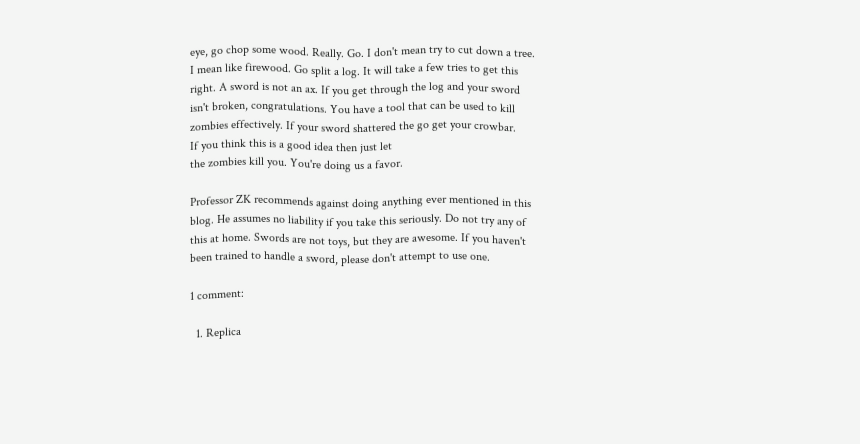eye, go chop some wood. Really. Go. I don't mean try to cut down a tree. I mean like firewood. Go split a log. It will take a few tries to get this right. A sword is not an ax. If you get through the log and your sword isn't broken, congratulations. You have a tool that can be used to kill zombies effectively. If your sword shattered the go get your crowbar.
If you think this is a good idea then just let
the zombies kill you. You're doing us a favor.

Professor ZK recommends against doing anything ever mentioned in this blog. He assumes no liability if you take this seriously. Do not try any of this at home. Swords are not toys, but they are awesome. If you haven't been trained to handle a sword, please don't attempt to use one.

1 comment:

  1. Replica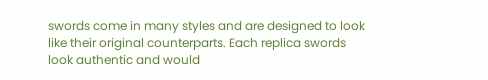swords come in many styles and are designed to look like their original counterparts. Each replica swords look authentic and would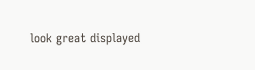look great displayed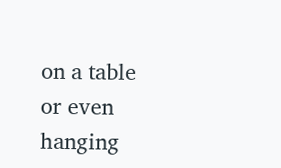on a table or even hanging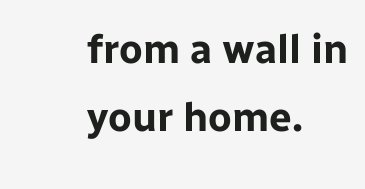from a wall in your home.